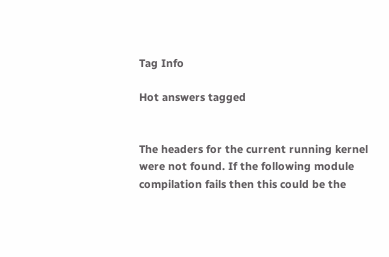Tag Info

Hot answers tagged


The headers for the current running kernel were not found. If the following module compilation fails then this could be the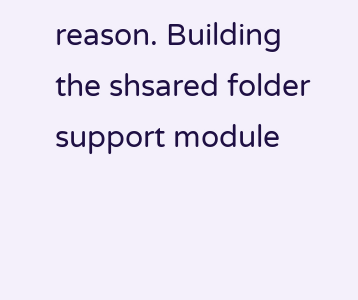reason. Building the shsared folder support module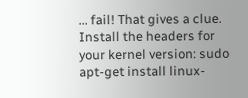... fail! That gives a clue. Install the headers for your kernel version: sudo apt-get install linux-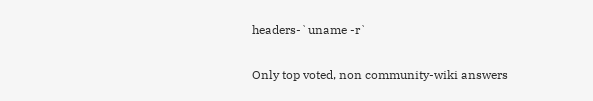headers-`uname -r`

Only top voted, non community-wiki answers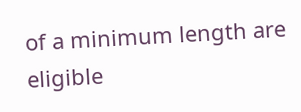of a minimum length are eligible